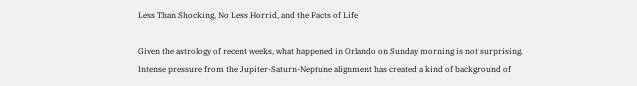Less Than Shocking, No Less Horrid, and the Facts of Life

Given the astrology of recent weeks, what happened in Orlando on Sunday morning is not surprising. Intense pressure from the Jupiter-Saturn-Neptune alignment has created a kind of background of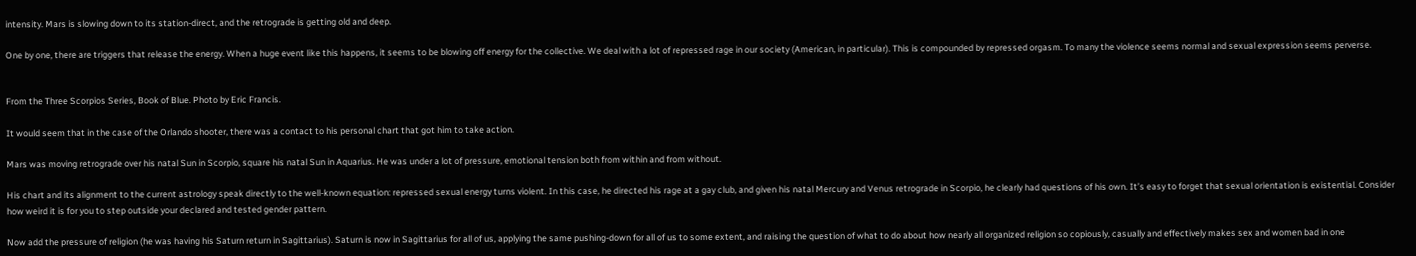intensity. Mars is slowing down to its station-direct, and the retrograde is getting old and deep.

One by one, there are triggers that release the energy. When a huge event like this happens, it seems to be blowing off energy for the collective. We deal with a lot of repressed rage in our society (American, in particular). This is compounded by repressed orgasm. To many the violence seems normal and sexual expression seems perverse.


From the Three Scorpios Series, Book of Blue. Photo by Eric Francis.

It would seem that in the case of the Orlando shooter, there was a contact to his personal chart that got him to take action.

Mars was moving retrograde over his natal Sun in Scorpio, square his natal Sun in Aquarius. He was under a lot of pressure, emotional tension both from within and from without.

His chart and its alignment to the current astrology speak directly to the well-known equation: repressed sexual energy turns violent. In this case, he directed his rage at a gay club, and given his natal Mercury and Venus retrograde in Scorpio, he clearly had questions of his own. It’s easy to forget that sexual orientation is existential. Consider how weird it is for you to step outside your declared and tested gender pattern.

Now add the pressure of religion (he was having his Saturn return in Sagittarius). Saturn is now in Sagittarius for all of us, applying the same pushing-down for all of us to some extent, and raising the question of what to do about how nearly all organized religion so copiously, casually and effectively makes sex and women bad in one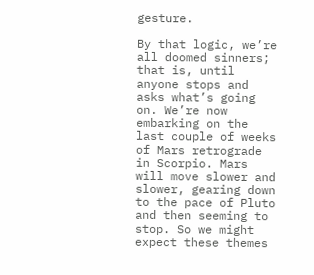gesture.

By that logic, we’re all doomed sinners; that is, until anyone stops and asks what’s going on. We’re now embarking on the last couple of weeks of Mars retrograde in Scorpio. Mars will move slower and slower, gearing down to the pace of Pluto and then seeming to stop. So we might expect these themes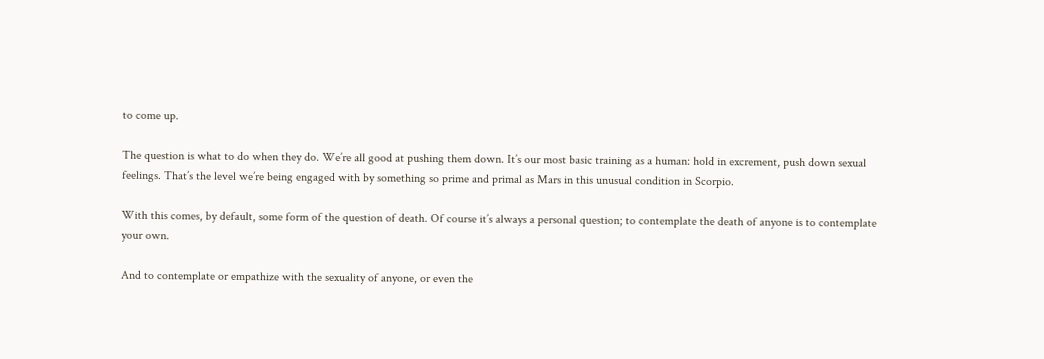to come up.

The question is what to do when they do. We’re all good at pushing them down. It’s our most basic training as a human: hold in excrement, push down sexual feelings. That’s the level we’re being engaged with by something so prime and primal as Mars in this unusual condition in Scorpio.

With this comes, by default, some form of the question of death. Of course it’s always a personal question; to contemplate the death of anyone is to contemplate your own.

And to contemplate or empathize with the sexuality of anyone, or even the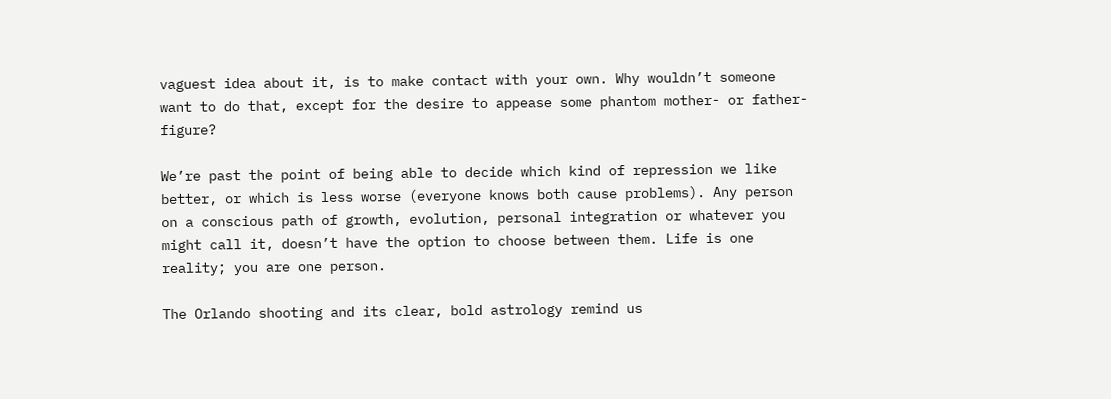vaguest idea about it, is to make contact with your own. Why wouldn’t someone want to do that, except for the desire to appease some phantom mother- or father-figure?

We’re past the point of being able to decide which kind of repression we like better, or which is less worse (everyone knows both cause problems). Any person on a conscious path of growth, evolution, personal integration or whatever you might call it, doesn’t have the option to choose between them. Life is one reality; you are one person.

The Orlando shooting and its clear, bold astrology remind us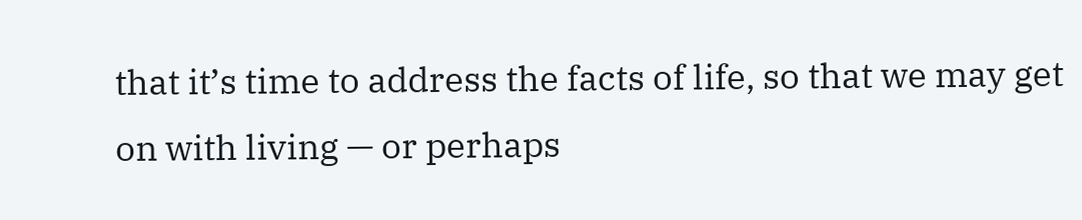that it’s time to address the facts of life, so that we may get on with living — or perhaps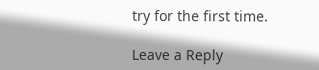try for the first time.

Leave a Reply